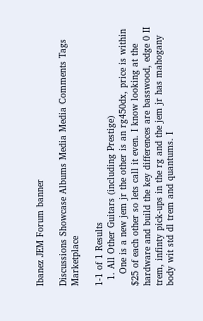Ibanez JEM Forum banner

Discussions Showcase Albums Media Media Comments Tags Marketplace

1-1 of 1 Results
  1. All Other Guitars (including Prestige)
    One is a new jem jr the other is an rg450dx, price is within $25 of each other so lets call it even. I know looking at the hardware and build the key differences are basswood, edge 0 II trem, infinty pick-ups in the rg and the jem jr has mahogany body wit std dl trem and quantums. I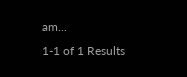am...
1-1 of 1 Results